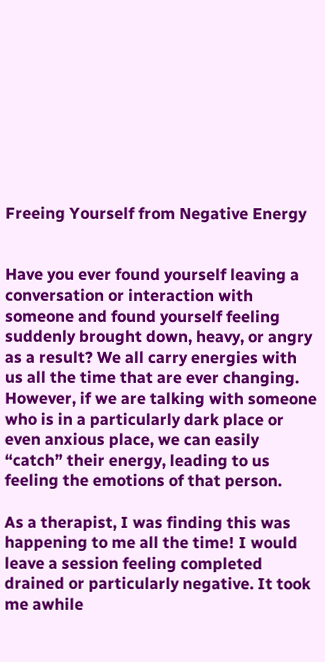Freeing Yourself from Negative Energy


Have you ever found yourself leaving a conversation or interaction with someone and found yourself feeling suddenly brought down, heavy, or angry as a result? We all carry energies with us all the time that are ever changing. However, if we are talking with someone who is in a particularly dark place or even anxious place, we can easily “catch” their energy, leading to us feeling the emotions of that person.

As a therapist, I was finding this was happening to me all the time! I would leave a session feeling completed drained or particularly negative. It took me awhile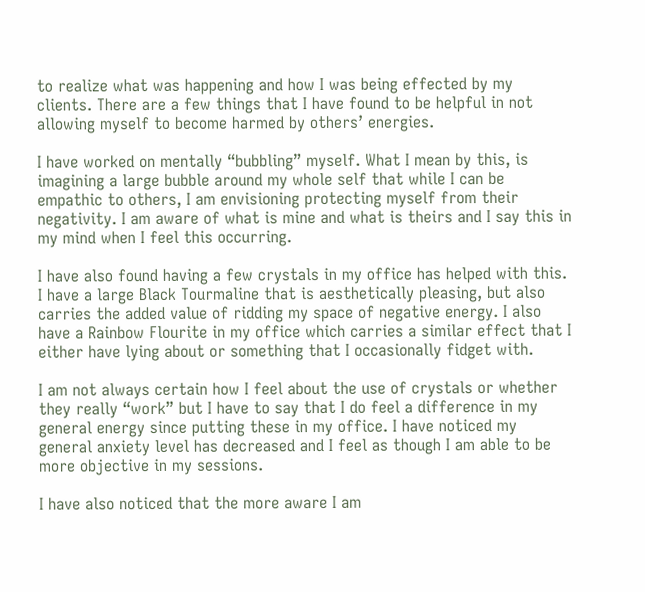to realize what was happening and how I was being effected by my clients. There are a few things that I have found to be helpful in not allowing myself to become harmed by others’ energies.

I have worked on mentally “bubbling” myself. What I mean by this, is imagining a large bubble around my whole self that while I can be empathic to others, I am envisioning protecting myself from their negativity. I am aware of what is mine and what is theirs and I say this in my mind when I feel this occurring.

I have also found having a few crystals in my office has helped with this. I have a large Black Tourmaline that is aesthetically pleasing, but also carries the added value of ridding my space of negative energy. I also have a Rainbow Flourite in my office which carries a similar effect that I either have lying about or something that I occasionally fidget with.

I am not always certain how I feel about the use of crystals or whether they really “work” but I have to say that I do feel a difference in my general energy since putting these in my office. I have noticed my general anxiety level has decreased and I feel as though I am able to be more objective in my sessions.

I have also noticed that the more aware I am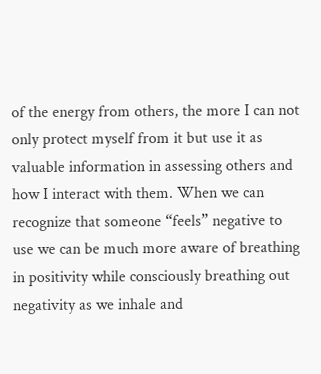of the energy from others, the more I can not only protect myself from it but use it as valuable information in assessing others and how I interact with them. When we can recognize that someone “feels” negative to use we can be much more aware of breathing in positivity while consciously breathing out negativity as we inhale and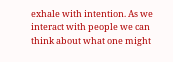exhale with intention. As we interact with people we can think about what one might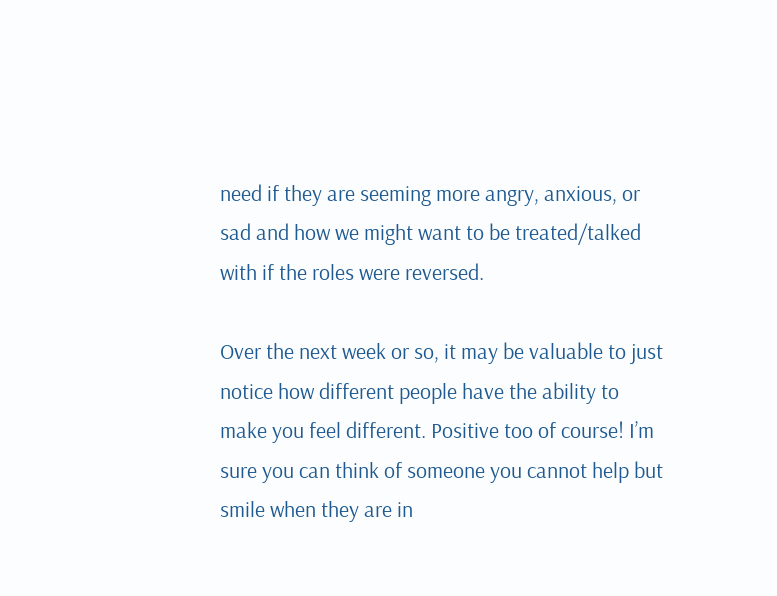need if they are seeming more angry, anxious, or sad and how we might want to be treated/talked with if the roles were reversed.

Over the next week or so, it may be valuable to just notice how different people have the ability to make you feel different. Positive too of course! I’m sure you can think of someone you cannot help but smile when they are in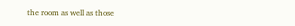the room as well as those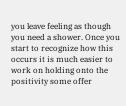you leave feeling as though you need a shower. Once you start to recognize how this occurs it is much easier to work on holding onto the positivity some offer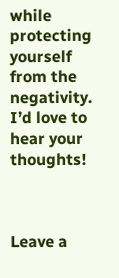while protecting yourself from the negativity. I’d love to hear your thoughts!



Leave a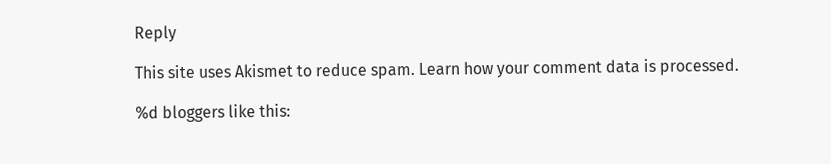Reply

This site uses Akismet to reduce spam. Learn how your comment data is processed.

%d bloggers like this: